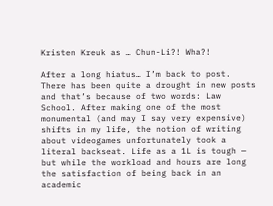Kristen Kreuk as … Chun-Li?! Wha?!

After a long hiatus… I’m back to post. There has been quite a drought in new posts and that’s because of two words: Law School. After making one of the most monumental (and may I say very expensive) shifts in my life, the notion of writing about videogames unfortunately took a literal backseat. Life as a 1L is tough — but while the workload and hours are long the satisfaction of being back in an academic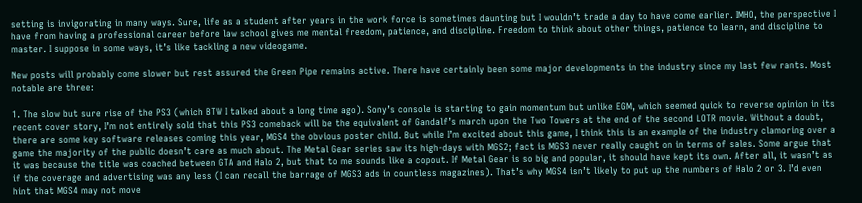setting is invigorating in many ways. Sure, life as a student after years in the work force is sometimes daunting but I wouldn’t trade a day to have come earlier. IMHO, the perspective I have from having a professional career before law school gives me mental freedom, patience, and discipline. Freedom to think about other things, patience to learn, and discipline to master. I suppose in some ways, it’s like tackling a new videogame.

New posts will probably come slower but rest assured the Green Pipe remains active. There have certainly been some major developments in the industry since my last few rants. Most notable are three:

1. The slow but sure rise of the PS3 (which BTW I talked about a long time ago). Sony’s console is starting to gain momentum but unlike EGM, which seemed quick to reverse opinion in its recent cover story, I’m not entirely sold that this PS3 comeback will be the equivalent of Gandalf’s march upon the Two Towers at the end of the second LOTR movie. Without a doubt, there are some key software releases coming this year, MGS4 the obvious poster child. But while I’m excited about this game, I think this is an example of the industry clamoring over a game the majority of the public doesn’t care as much about. The Metal Gear series saw its high-days with MGS2; fact is MGS3 never really caught on in terms of sales. Some argue that it was because the title was coached between GTA and Halo 2, but that to me sounds like a copout. If Metal Gear is so big and popular, it should have kept its own. After all, it wasn’t as if the coverage and advertising was any less (I can recall the barrage of MGS3 ads in countless magazines). That’s why MGS4 isn’t likely to put up the numbers of Halo 2 or 3. I’d even hint that MGS4 may not move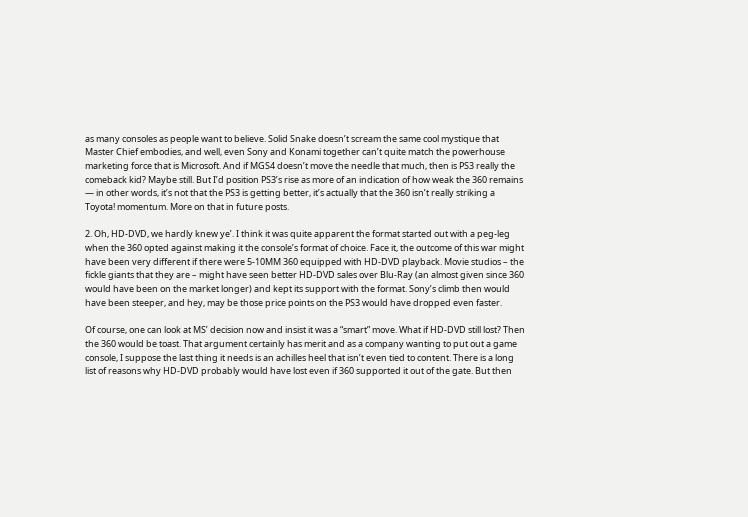as many consoles as people want to believe. Solid Snake doesn’t scream the same cool mystique that Master Chief embodies, and well, even Sony and Konami together can’t quite match the powerhouse marketing force that is Microsoft. And if MGS4 doesn’t move the needle that much, then is PS3 really the comeback kid? Maybe still. But I’d position PS3’s rise as more of an indication of how weak the 360 remains — in other words, it’s not that the PS3 is getting better, it’s actually that the 360 isn’t really striking a Toyota! momentum. More on that in future posts.

2. Oh, HD-DVD, we hardly knew ye’. I think it was quite apparent the format started out with a peg-leg when the 360 opted against making it the console’s format of choice. Face it, the outcome of this war might have been very different if there were 5-10MM 360 equipped with HD-DVD playback. Movie studios – the fickle giants that they are – might have seen better HD-DVD sales over Blu-Ray (an almost given since 360 would have been on the market longer) and kept its support with the format. Sony’s climb then would have been steeper, and hey, may be those price points on the PS3 would have dropped even faster.

Of course, one can look at MS’ decision now and insist it was a “smart” move. What if HD-DVD still lost? Then the 360 would be toast. That argument certainly has merit and as a company wanting to put out a game console, I suppose the last thing it needs is an achilles heel that isn’t even tied to content. There is a long list of reasons why HD-DVD probably would have lost even if 360 supported it out of the gate. But then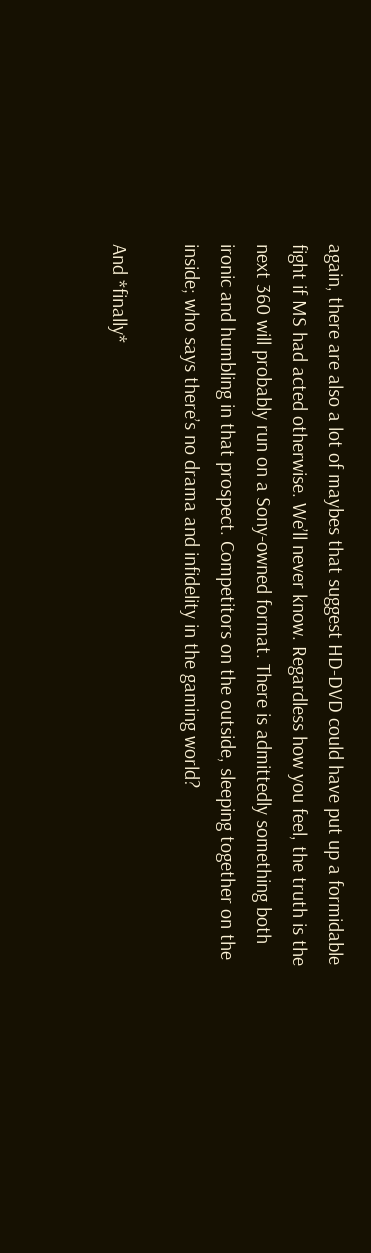again, there are also a lot of maybes that suggest HD-DVD could have put up a formidable fight if MS had acted otherwise. We’ll never know. Regardless how you feel, the truth is the next 360 will probably run on a Sony-owned format. There is admittedly something both ironic and humbling in that prospect. Competitors on the outside, sleeping together on the inside; who says there’s no drama and infidelity in the gaming world?

And *finally*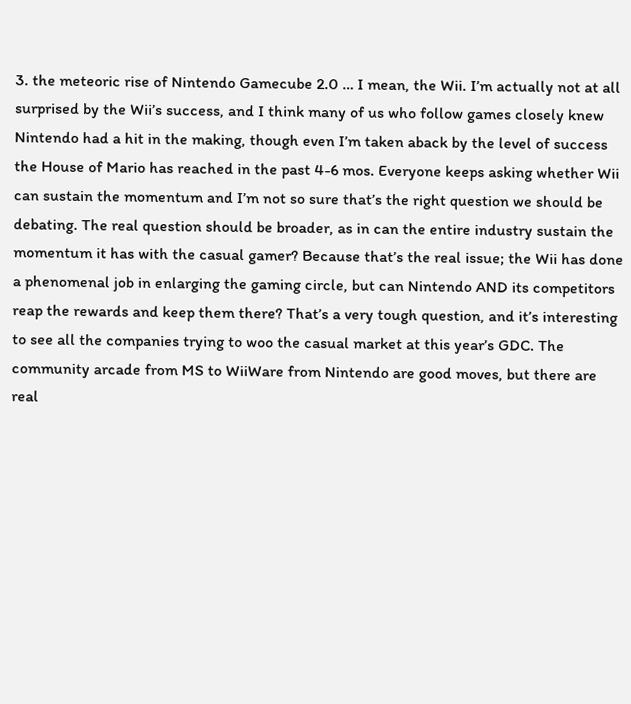3. the meteoric rise of Nintendo Gamecube 2.0 … I mean, the Wii. I’m actually not at all surprised by the Wii’s success, and I think many of us who follow games closely knew Nintendo had a hit in the making, though even I’m taken aback by the level of success the House of Mario has reached in the past 4-6 mos. Everyone keeps asking whether Wii can sustain the momentum and I’m not so sure that’s the right question we should be debating. The real question should be broader, as in can the entire industry sustain the momentum it has with the casual gamer? Because that’s the real issue; the Wii has done a phenomenal job in enlarging the gaming circle, but can Nintendo AND its competitors reap the rewards and keep them there? That’s a very tough question, and it’s interesting to see all the companies trying to woo the casual market at this year’s GDC. The community arcade from MS to WiiWare from Nintendo are good moves, but there are real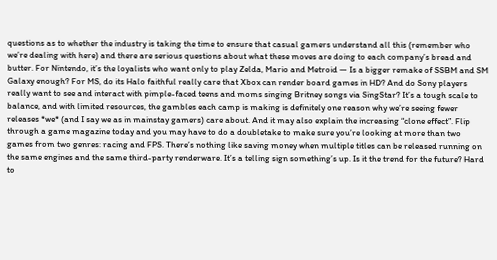questions as to whether the industry is taking the time to ensure that casual gamers understand all this (remember who we’re dealing with here) and there are serious questions about what these moves are doing to each company’s bread and butter. For Nintendo, it’s the loyalists who want only to play Zelda, Mario and Metroid — Is a bigger remake of SSBM and SM Galaxy enough? For MS, do its Halo faithful really care that Xbox can render board games in HD? And do Sony players really want to see and interact with pimple-faced teens and moms singing Britney songs via SingStar? It’s a tough scale to balance, and with limited resources, the gambles each camp is making is definitely one reason why we’re seeing fewer releases *we* (and I say we as in mainstay gamers) care about. And it may also explain the increasing “clone effect”. Flip through a game magazine today and you may have to do a doubletake to make sure you’re looking at more than two games from two genres: racing and FPS. There’s nothing like saving money when multiple titles can be released running on the same engines and the same third-party renderware. It’s a telling sign something’s up. Is it the trend for the future? Hard to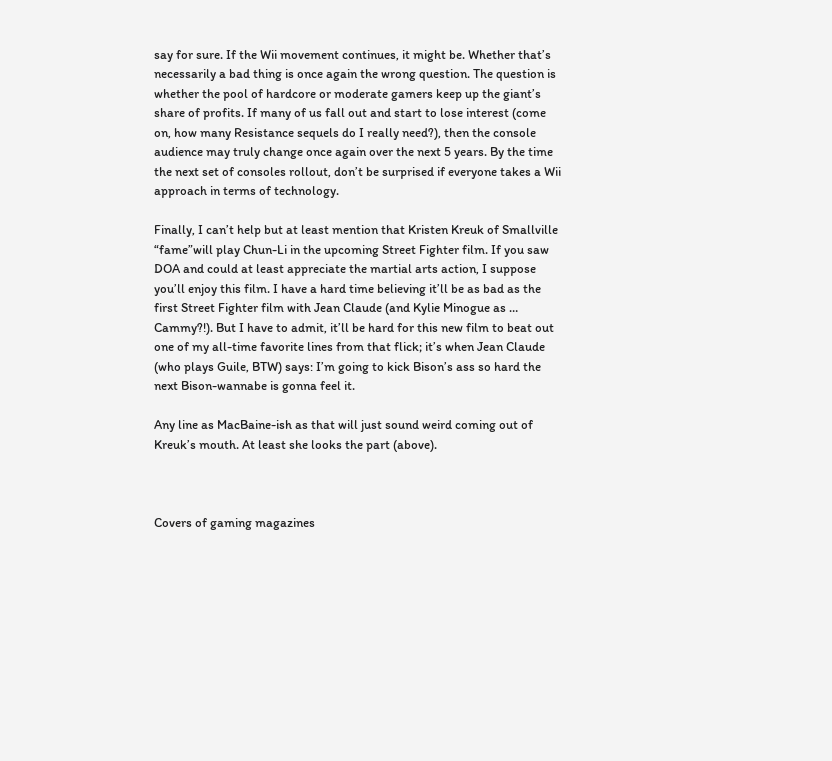say for sure. If the Wii movement continues, it might be. Whether that’s necessarily a bad thing is once again the wrong question. The question is whether the pool of hardcore or moderate gamers keep up the giant’s share of profits. If many of us fall out and start to lose interest (come on, how many Resistance sequels do I really need?), then the console audience may truly change once again over the next 5 years. By the time the next set of consoles rollout, don’t be surprised if everyone takes a Wii approach in terms of technology.

Finally, I can’t help but at least mention that Kristen Kreuk of Smallville “fame”will play Chun-Li in the upcoming Street Fighter film. If you saw DOA and could at least appreciate the martial arts action, I suppose you’ll enjoy this film. I have a hard time believing it’ll be as bad as the first Street Fighter film with Jean Claude (and Kylie Minogue as … Cammy?!). But I have to admit, it’ll be hard for this new film to beat out one of my all-time favorite lines from that flick; it’s when Jean Claude (who plays Guile, BTW) says: I’m going to kick Bison’s ass so hard the next Bison-wannabe is gonna feel it.

Any line as MacBaine-ish as that will just sound weird coming out of Kreuk’s mouth. At least she looks the part (above).



Covers of gaming magazines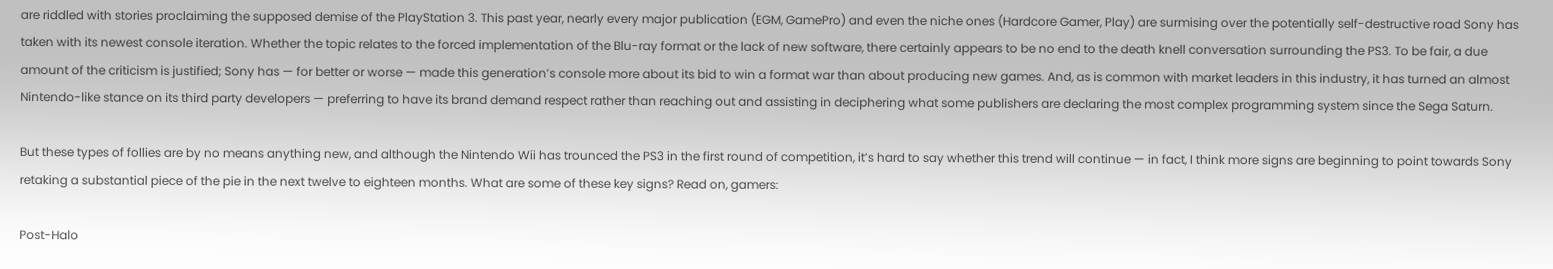are riddled with stories proclaiming the supposed demise of the PlayStation 3. This past year, nearly every major publication (EGM, GamePro) and even the niche ones (Hardcore Gamer, Play) are surmising over the potentially self-destructive road Sony has taken with its newest console iteration. Whether the topic relates to the forced implementation of the Blu-ray format or the lack of new software, there certainly appears to be no end to the death knell conversation surrounding the PS3. To be fair, a due amount of the criticism is justified; Sony has — for better or worse — made this generation’s console more about its bid to win a format war than about producing new games. And, as is common with market leaders in this industry, it has turned an almost Nintendo-like stance on its third party developers — preferring to have its brand demand respect rather than reaching out and assisting in deciphering what some publishers are declaring the most complex programming system since the Sega Saturn.

But these types of follies are by no means anything new, and although the Nintendo Wii has trounced the PS3 in the first round of competition, it’s hard to say whether this trend will continue — in fact, I think more signs are beginning to point towards Sony retaking a substantial piece of the pie in the next twelve to eighteen months. What are some of these key signs? Read on, gamers:

Post-Halo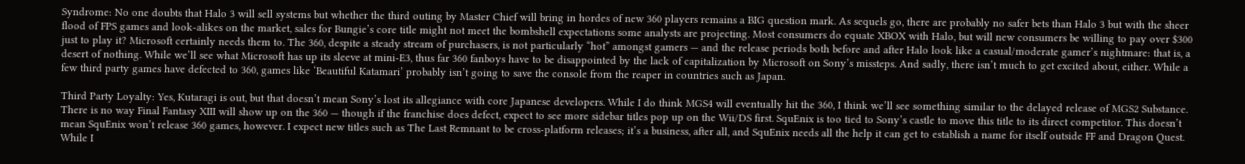Syndrome: No one doubts that Halo 3 will sell systems but whether the third outing by Master Chief will bring in hordes of new 360 players remains a BIG question mark. As sequels go, there are probably no safer bets than Halo 3 but with the sheer flood of FPS games and look-alikes on the market, sales for Bungie’s core title might not meet the bombshell expectations some analysts are projecting. Most consumers do equate XBOX with Halo, but will new consumers be willing to pay over $300 just to play it? Microsoft certainly needs them to. The 360, despite a steady stream of purchasers, is not particularly “hot” amongst gamers — and the release periods both before and after Halo look like a casual/moderate gamer’s nightmare: that is, a desert of nothing. While we’ll see what Microsoft has up its sleeve at mini-E3, thus far 360 fanboys have to be disappointed by the lack of capitalization by Microsoft on Sony’s missteps. And sadly, there isn’t much to get excited about, either. While a few third party games have defected to 360, games like ‘Beautiful Katamari’ probably isn’t going to save the console from the reaper in countries such as Japan.

Third Party Loyalty: Yes, Kutaragi is out, but that doesn’t mean Sony’s lost its allegiance with core Japanese developers. While I do think MGS4 will eventually hit the 360, I think we’ll see something similar to the delayed release of MGS2 Substance. There is no way Final Fantasy XIII will show up on the 360 — though if the franchise does defect, expect to see more sidebar titles pop up on the Wii/DS first. SquEnix is too tied to Sony’s castle to move this title to its direct competitor. This doesn’t mean SquEnix won’t release 360 games, however. I expect new titles such as The Last Remnant to be cross-platform releases; it’s a business, after all, and SquEnix needs all the help it can get to establish a name for itself outside FF and Dragon Quest. While I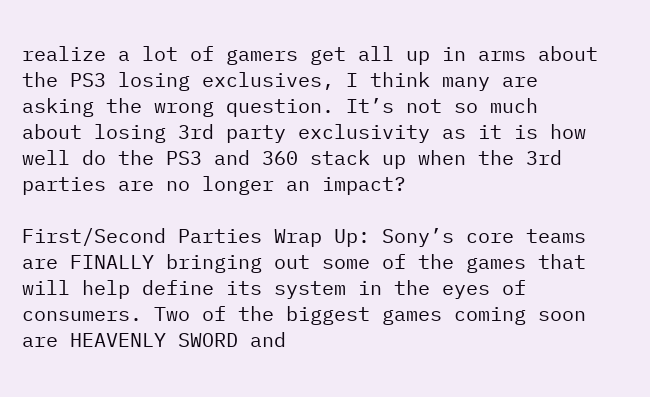realize a lot of gamers get all up in arms about the PS3 losing exclusives, I think many are asking the wrong question. It’s not so much about losing 3rd party exclusivity as it is how well do the PS3 and 360 stack up when the 3rd parties are no longer an impact?

First/Second Parties Wrap Up: Sony’s core teams are FINALLY bringing out some of the games that will help define its system in the eyes of consumers. Two of the biggest games coming soon are HEAVENLY SWORD and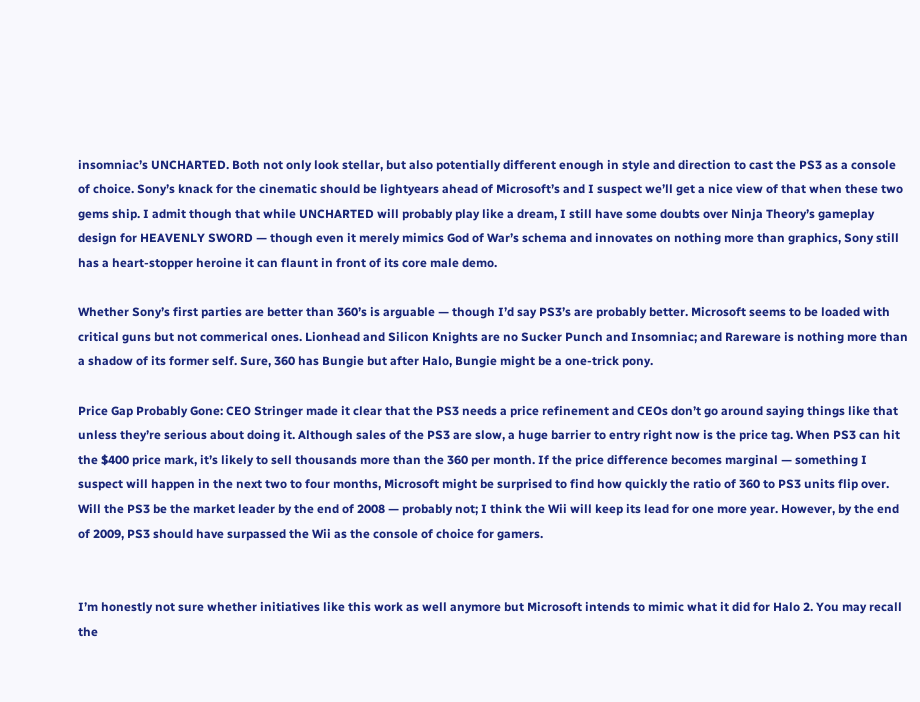insomniac’s UNCHARTED. Both not only look stellar, but also potentially different enough in style and direction to cast the PS3 as a console of choice. Sony’s knack for the cinematic should be lightyears ahead of Microsoft’s and I suspect we’ll get a nice view of that when these two gems ship. I admit though that while UNCHARTED will probably play like a dream, I still have some doubts over Ninja Theory’s gameplay design for HEAVENLY SWORD — though even it merely mimics God of War’s schema and innovates on nothing more than graphics, Sony still has a heart-stopper heroine it can flaunt in front of its core male demo.

Whether Sony’s first parties are better than 360’s is arguable — though I’d say PS3’s are probably better. Microsoft seems to be loaded with critical guns but not commerical ones. Lionhead and Silicon Knights are no Sucker Punch and Insomniac; and Rareware is nothing more than a shadow of its former self. Sure, 360 has Bungie but after Halo, Bungie might be a one-trick pony.

Price Gap Probably Gone: CEO Stringer made it clear that the PS3 needs a price refinement and CEOs don’t go around saying things like that unless they’re serious about doing it. Although sales of the PS3 are slow, a huge barrier to entry right now is the price tag. When PS3 can hit the $400 price mark, it’s likely to sell thousands more than the 360 per month. If the price difference becomes marginal — something I suspect will happen in the next two to four months, Microsoft might be surprised to find how quickly the ratio of 360 to PS3 units flip over. Will the PS3 be the market leader by the end of 2008 — probably not; I think the Wii will keep its lead for one more year. However, by the end of 2009, PS3 should have surpassed the Wii as the console of choice for gamers.


I’m honestly not sure whether initiatives like this work as well anymore but Microsoft intends to mimic what it did for Halo 2. You may recall the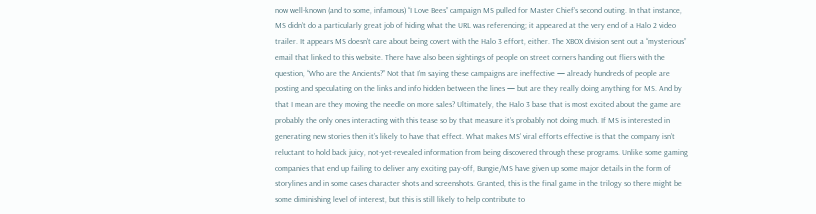now well-known (and to some, infamous) “I Love Bees” campaign MS pulled for Master Chief’s second outing. In that instance, MS didn’t do a particularly great job of hiding what the URL was referencing; it appeared at the very end of a Halo 2 video trailer. It appears MS doesn’t care about being covert with the Halo 3 effort, either. The XBOX division sent out a “mysterious” email that linked to this website. There have also been sightings of people on street corners handing out fliers with the question, “Who are the Ancients?” Not that I’m saying these campaigns are ineffective — already hundreds of people are posting and speculating on the links and info hidden between the lines — but are they really doing anything for MS. And by that I mean are they moving the needle on more sales? Ultimately, the Halo 3 base that is most excited about the game are probably the only ones interacting with this tease so by that measure it’s probably not doing much. If MS is interested in generating new stories then it’s likely to have that effect. What makes MS’ viral efforts effective is that the company isn’t reluctant to hold back juicy, not-yet-revealed information from being discovered through these programs. Unlike some gaming companies that end up failing to deliver any exciting pay-off, Bungie/MS have given up some major details in the form of storylines and in some cases character shots and screenshots. Granted, this is the final game in the trilogy so there might be some diminishing level of interest, but this is still likely to help contribute to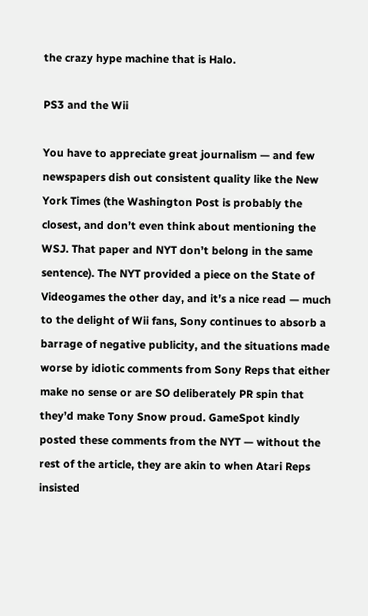the crazy hype machine that is Halo.

PS3 and the Wii

You have to appreciate great journalism — and few newspapers dish out consistent quality like the New York Times (the Washington Post is probably the closest, and don’t even think about mentioning the WSJ. That paper and NYT don’t belong in the same sentence). The NYT provided a piece on the State of Videogames the other day, and it’s a nice read — much to the delight of Wii fans, Sony continues to absorb a barrage of negative publicity, and the situations made worse by idiotic comments from Sony Reps that either make no sense or are SO deliberately PR spin that they’d make Tony Snow proud. GameSpot kindly posted these comments from the NYT — without the rest of the article, they are akin to when Atari Reps insisted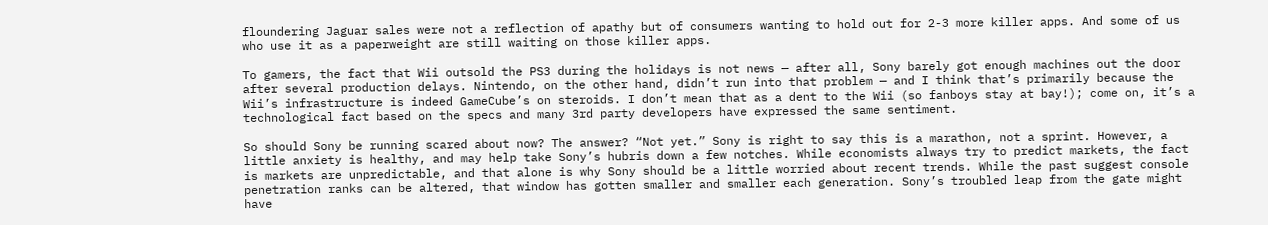floundering Jaguar sales were not a reflection of apathy but of consumers wanting to hold out for 2-3 more killer apps. And some of us who use it as a paperweight are still waiting on those killer apps.

To gamers, the fact that Wii outsold the PS3 during the holidays is not news — after all, Sony barely got enough machines out the door after several production delays. Nintendo, on the other hand, didn’t run into that problem — and I think that’s primarily because the Wii’s infrastructure is indeed GameCube’s on steroids. I don’t mean that as a dent to the Wii (so fanboys stay at bay!); come on, it’s a technological fact based on the specs and many 3rd party developers have expressed the same sentiment.

So should Sony be running scared about now? The answer? “Not yet.” Sony is right to say this is a marathon, not a sprint. However, a little anxiety is healthy, and may help take Sony’s hubris down a few notches. While economists always try to predict markets, the fact is markets are unpredictable, and that alone is why Sony should be a little worried about recent trends. While the past suggest console penetration ranks can be altered, that window has gotten smaller and smaller each generation. Sony’s troubled leap from the gate might have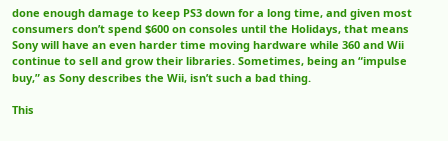done enough damage to keep PS3 down for a long time, and given most consumers don’t spend $600 on consoles until the Holidays, that means Sony will have an even harder time moving hardware while 360 and Wii continue to sell and grow their libraries. Sometimes, being an “impulse buy,” as Sony describes the Wii, isn’t such a bad thing.

This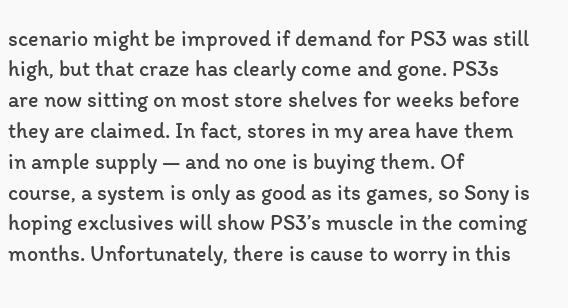scenario might be improved if demand for PS3 was still high, but that craze has clearly come and gone. PS3s are now sitting on most store shelves for weeks before they are claimed. In fact, stores in my area have them in ample supply — and no one is buying them. Of course, a system is only as good as its games, so Sony is hoping exclusives will show PS3’s muscle in the coming months. Unfortunately, there is cause to worry in this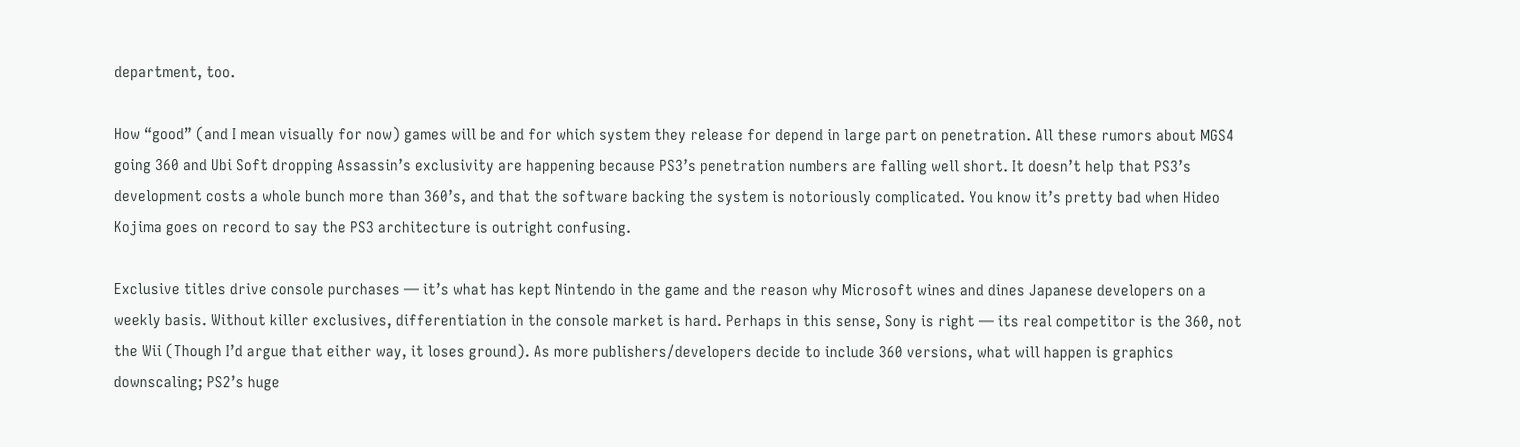department, too.

How “good” (and I mean visually for now) games will be and for which system they release for depend in large part on penetration. All these rumors about MGS4 going 360 and Ubi Soft dropping Assassin’s exclusivity are happening because PS3’s penetration numbers are falling well short. It doesn’t help that PS3’s development costs a whole bunch more than 360’s, and that the software backing the system is notoriously complicated. You know it’s pretty bad when Hideo Kojima goes on record to say the PS3 architecture is outright confusing.

Exclusive titles drive console purchases — it’s what has kept Nintendo in the game and the reason why Microsoft wines and dines Japanese developers on a weekly basis. Without killer exclusives, differentiation in the console market is hard. Perhaps in this sense, Sony is right — its real competitor is the 360, not the Wii (Though I’d argue that either way, it loses ground). As more publishers/developers decide to include 360 versions, what will happen is graphics downscaling; PS2’s huge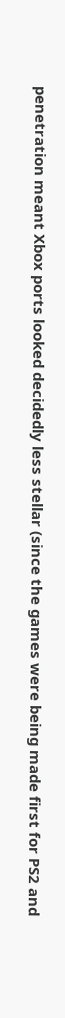penetration meant Xbox ports looked decidedly less stellar (since the games were being made first for PS2 and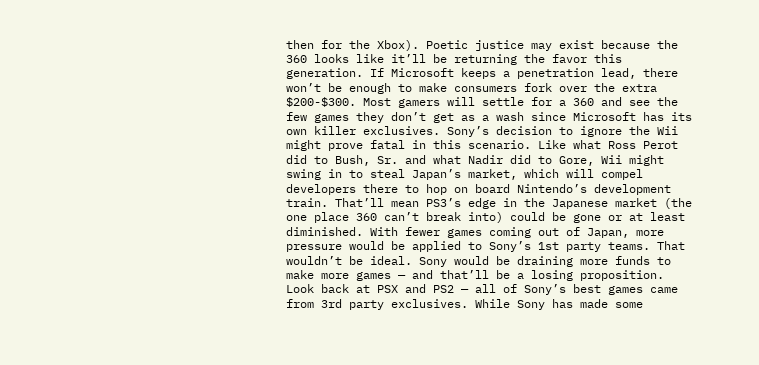then for the Xbox). Poetic justice may exist because the 360 looks like it’ll be returning the favor this generation. If Microsoft keeps a penetration lead, there won’t be enough to make consumers fork over the extra $200-$300. Most gamers will settle for a 360 and see the few games they don’t get as a wash since Microsoft has its own killer exclusives. Sony’s decision to ignore the Wii might prove fatal in this scenario. Like what Ross Perot did to Bush, Sr. and what Nadir did to Gore, Wii might swing in to steal Japan’s market, which will compel developers there to hop on board Nintendo’s development train. That’ll mean PS3’s edge in the Japanese market (the one place 360 can’t break into) could be gone or at least diminished. With fewer games coming out of Japan, more pressure would be applied to Sony’s 1st party teams. That wouldn’t be ideal. Sony would be draining more funds to make more games — and that’ll be a losing proposition. Look back at PSX and PS2 — all of Sony’s best games came from 3rd party exclusives. While Sony has made some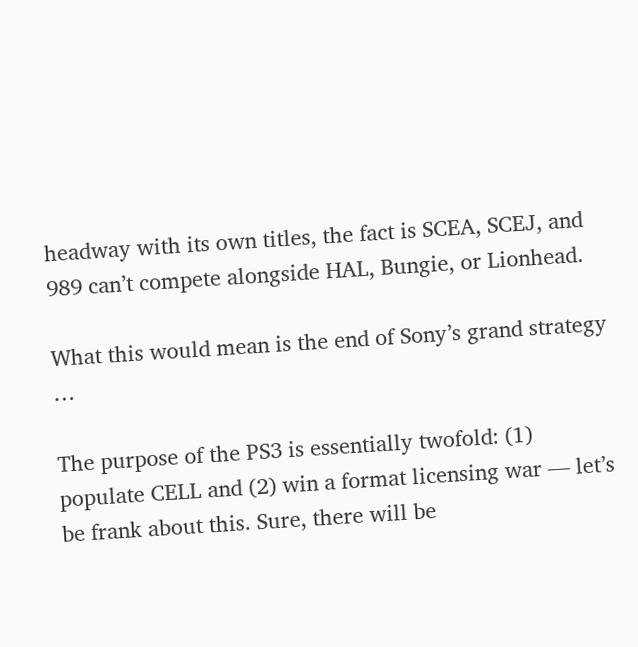headway with its own titles, the fact is SCEA, SCEJ, and 989 can’t compete alongside HAL, Bungie, or Lionhead.

What this would mean is the end of Sony’s grand strategy …

The purpose of the PS3 is essentially twofold: (1) populate CELL and (2) win a format licensing war — let’s be frank about this. Sure, there will be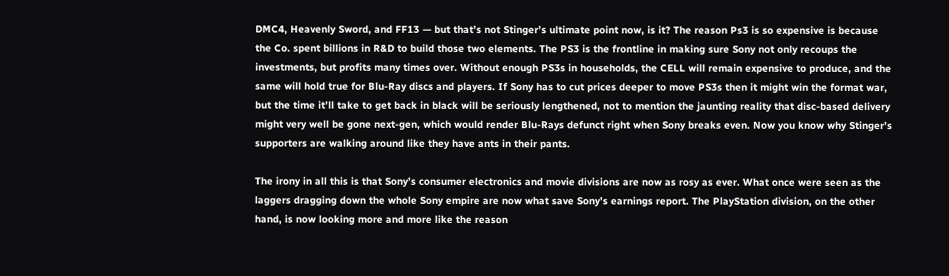DMC4, Heavenly Sword, and FF13 — but that’s not Stinger’s ultimate point now, is it? The reason Ps3 is so expensive is because the Co. spent billions in R&D to build those two elements. The PS3 is the frontline in making sure Sony not only recoups the investments, but profits many times over. Without enough PS3s in households, the CELL will remain expensive to produce, and the same will hold true for Blu-Ray discs and players. If Sony has to cut prices deeper to move PS3s then it might win the format war, but the time it’ll take to get back in black will be seriously lengthened, not to mention the jaunting reality that disc-based delivery might very well be gone next-gen, which would render Blu-Rays defunct right when Sony breaks even. Now you know why Stinger’s supporters are walking around like they have ants in their pants.

The irony in all this is that Sony’s consumer electronics and movie divisions are now as rosy as ever. What once were seen as the laggers dragging down the whole Sony empire are now what save Sony’s earnings report. The PlayStation division, on the other hand, is now looking more and more like the reason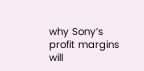why Sony’s profit margins will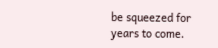be squeezed for years to come.